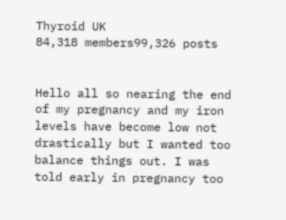Thyroid UK
84,318 members99,326 posts


Hello all so nearing the end of my pregnancy and my iron levels have become low not drastically but I wanted too balance things out. I was told early in pregnancy too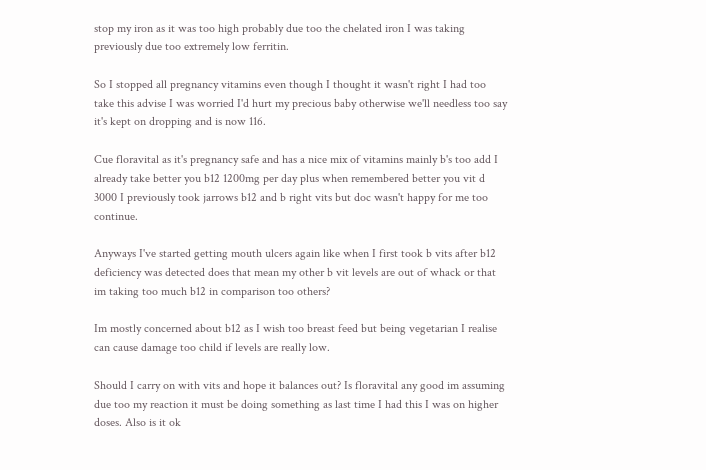stop my iron as it was too high probably due too the chelated iron I was taking previously due too extremely low ferritin.

So I stopped all pregnancy vitamins even though I thought it wasn't right I had too take this advise I was worried I'd hurt my precious baby otherwise we'll needless too say it's kept on dropping and is now 116.

Cue floravital as it's pregnancy safe and has a nice mix of vitamins mainly b's too add I already take better you b12 1200mg per day plus when remembered better you vit d 3000 I previously took jarrows b12 and b right vits but doc wasn't happy for me too continue.

Anyways I've started getting mouth ulcers again like when I first took b vits after b12 deficiency was detected does that mean my other b vit levels are out of whack or that im taking too much b12 in comparison too others?

Im mostly concerned about b12 as I wish too breast feed but being vegetarian I realise can cause damage too child if levels are really low.

Should I carry on with vits and hope it balances out? Is floravital any good im assuming due too my reaction it must be doing something as last time I had this I was on higher doses. Also is it ok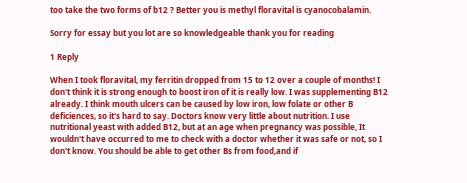too take the two forms of b12 ? Better you is methyl floravital is cyanocobalamin.

Sorry for essay but you lot are so knowledgeable thank you for reading

1 Reply

When I took floravital, my ferritin dropped from 15 to 12 over a couple of months! I don't think it is strong enough to boost iron of it is really low. I was supplementing B12 already. I think mouth ulcers can be caused by low iron, low folate or other B deficiences, so it's hard to say. Doctors know very little about nutrition. I use nutritional yeast with added B12, but at an age when pregnancy was possible, It wouldn't have occurred to me to check with a doctor whether it was safe or not, so I don't know. You should be able to get other Bs from food,and if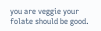you are veggie your folate should be good.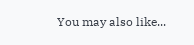You may also like...